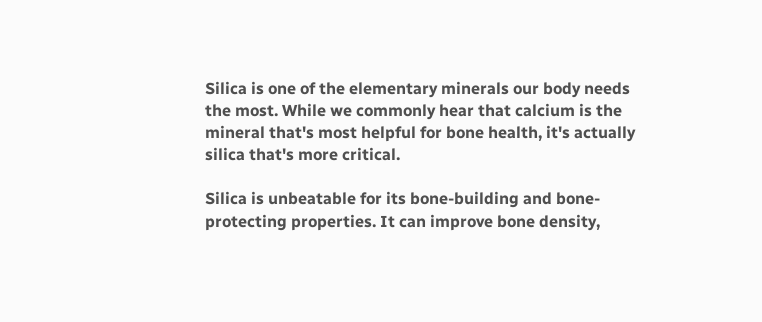Silica is one of the elementary minerals our body needs the most. While we commonly hear that calcium is the mineral that's most helpful for bone health, it's actually silica that's more critical.

Silica is unbeatable for its bone-building and bone-protecting properties. It can improve bone density,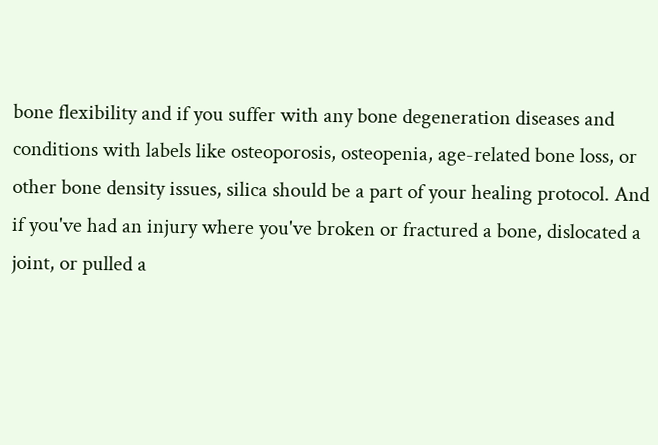bone flexibility and if you suffer with any bone degeneration diseases and conditions with labels like osteoporosis, osteopenia, age-related bone loss, or other bone density issues, silica should be a part of your healing protocol. And if you've had an injury where you've broken or fractured a bone, dislocated a joint, or pulled a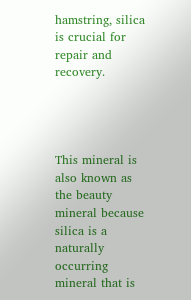hamstring, silica is crucial for repair and recovery.




This mineral is also known as the beauty mineral because silica is a naturally occurring mineral that is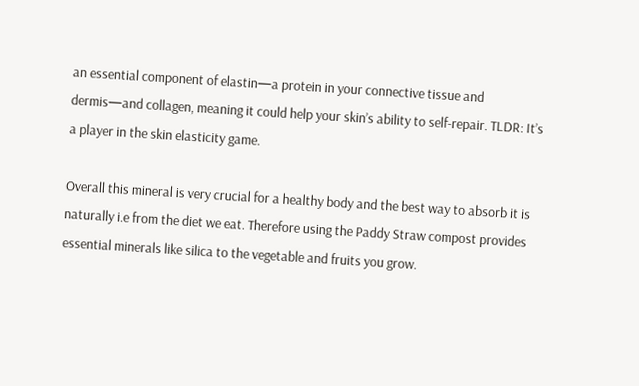an essential component of elastin—a protein in your connective tissue and dermis—and collagen, meaning it could help your skin’s ability to self-repair. TLDR: It’s a player in the skin elasticity game.

Overall this mineral is very crucial for a healthy body and the best way to absorb it is naturally i.e from the diet we eat. Therefore using the Paddy Straw compost provides essential minerals like silica to the vegetable and fruits you grow.